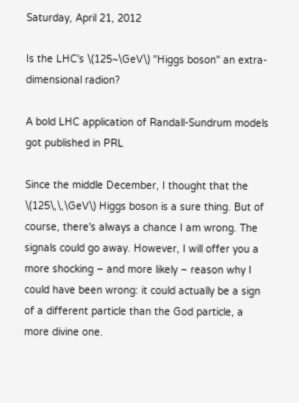Saturday, April 21, 2012

Is the LHC's \(125~\GeV\) "Higgs boson" an extra-dimensional radion?

A bold LHC application of Randall-Sundrum models got published in PRL

Since the middle December, I thought that the \(125\,\,\GeV\) Higgs boson is a sure thing. But of course, there's always a chance I am wrong. The signals could go away. However, I will offer you a more shocking – and more likely – reason why I could have been wrong: it could actually be a sign of a different particle than the God particle, a more divine one.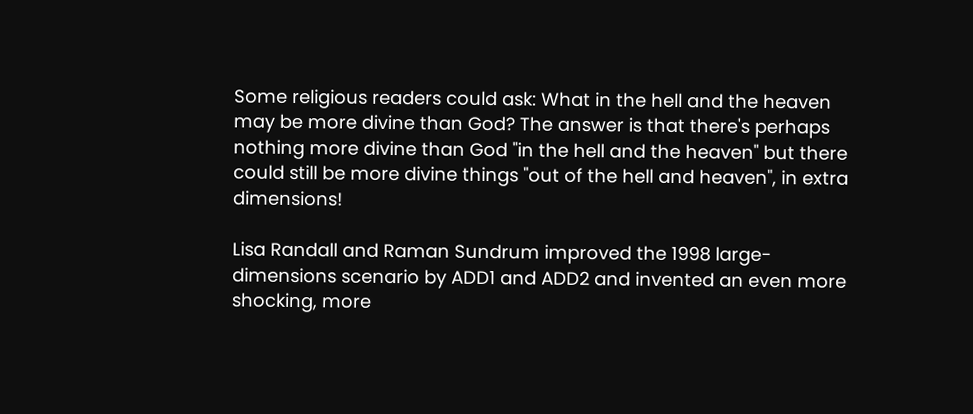Some religious readers could ask: What in the hell and the heaven may be more divine than God? The answer is that there's perhaps nothing more divine than God "in the hell and the heaven" but there could still be more divine things "out of the hell and heaven", in extra dimensions!

Lisa Randall and Raman Sundrum improved the 1998 large-dimensions scenario by ADD1 and ADD2 and invented an even more shocking, more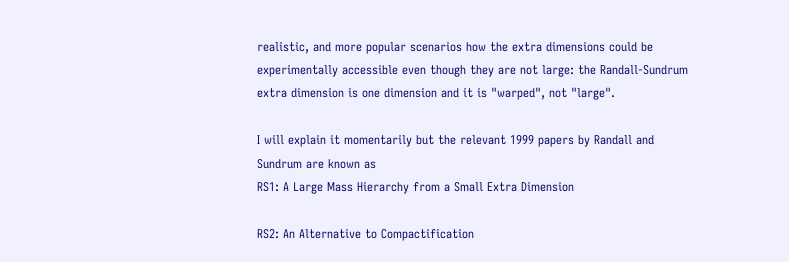realistic, and more popular scenarios how the extra dimensions could be experimentally accessible even though they are not large: the Randall-Sundrum extra dimension is one dimension and it is "warped", not "large".

I will explain it momentarily but the relevant 1999 papers by Randall and Sundrum are known as
RS1: A Large Mass Hierarchy from a Small Extra Dimension

RS2: An Alternative to Compactification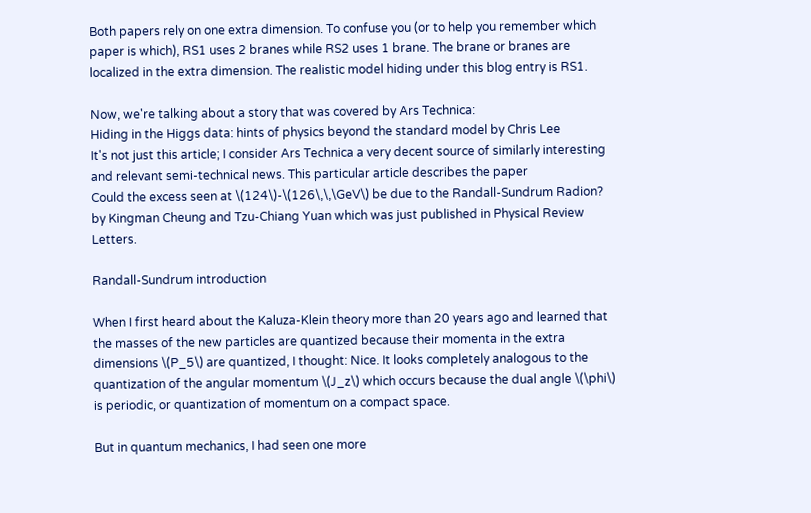Both papers rely on one extra dimension. To confuse you (or to help you remember which paper is which), RS1 uses 2 branes while RS2 uses 1 brane. The brane or branes are localized in the extra dimension. The realistic model hiding under this blog entry is RS1.

Now, we're talking about a story that was covered by Ars Technica:
Hiding in the Higgs data: hints of physics beyond the standard model by Chris Lee
It's not just this article; I consider Ars Technica a very decent source of similarly interesting and relevant semi-technical news. This particular article describes the paper
Could the excess seen at \(124\)-\(126\,\,\GeV\) be due to the Randall-Sundrum Radion?
by Kingman Cheung and Tzu-Chiang Yuan which was just published in Physical Review Letters.

Randall-Sundrum introduction

When I first heard about the Kaluza-Klein theory more than 20 years ago and learned that the masses of the new particles are quantized because their momenta in the extra dimensions \(P_5\) are quantized, I thought: Nice. It looks completely analogous to the quantization of the angular momentum \(J_z\) which occurs because the dual angle \(\phi\) is periodic, or quantization of momentum on a compact space.

But in quantum mechanics, I had seen one more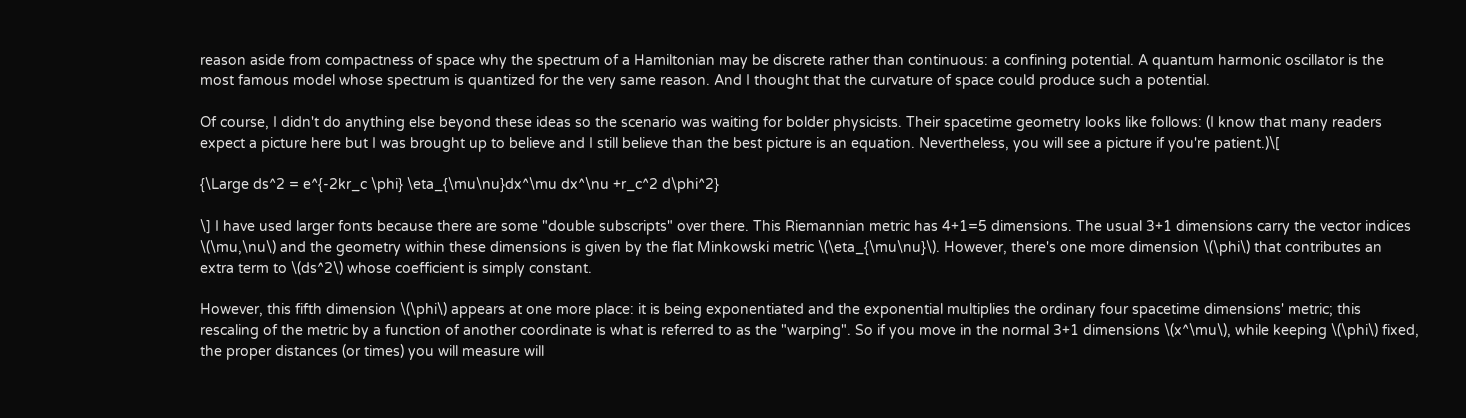reason aside from compactness of space why the spectrum of a Hamiltonian may be discrete rather than continuous: a confining potential. A quantum harmonic oscillator is the most famous model whose spectrum is quantized for the very same reason. And I thought that the curvature of space could produce such a potential.

Of course, I didn't do anything else beyond these ideas so the scenario was waiting for bolder physicists. Their spacetime geometry looks like follows: (I know that many readers expect a picture here but I was brought up to believe and I still believe than the best picture is an equation. Nevertheless, you will see a picture if you're patient.)\[

{\Large ds^2 = e^{-2kr_c \phi} \eta_{\mu\nu}dx^\mu dx^\nu +r_c^2 d\phi^2}

\] I have used larger fonts because there are some "double subscripts" over there. This Riemannian metric has 4+1=5 dimensions. The usual 3+1 dimensions carry the vector indices \(\mu,\nu\) and the geometry within these dimensions is given by the flat Minkowski metric \(\eta_{\mu\nu}\). However, there's one more dimension \(\phi\) that contributes an extra term to \(ds^2\) whose coefficient is simply constant.

However, this fifth dimension \(\phi\) appears at one more place: it is being exponentiated and the exponential multiplies the ordinary four spacetime dimensions' metric; this rescaling of the metric by a function of another coordinate is what is referred to as the "warping". So if you move in the normal 3+1 dimensions \(x^\mu\), while keeping \(\phi\) fixed, the proper distances (or times) you will measure will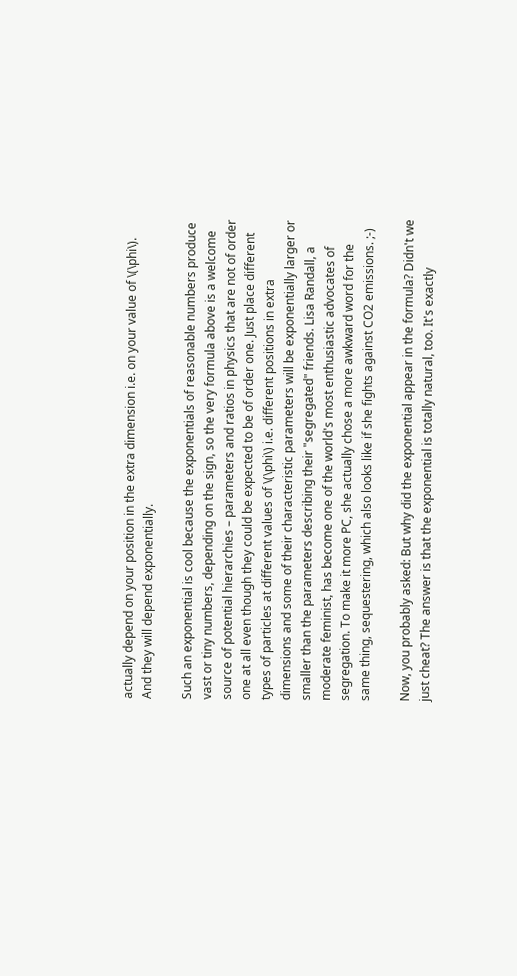actually depend on your position in the extra dimension i.e. on your value of \(\phi\). And they will depend exponentially.

Such an exponential is cool because the exponentials of reasonable numbers produce vast or tiny numbers, depending on the sign, so the very formula above is a welcome source of potential hierarchies – parameters and ratios in physics that are not of order one at all even though they could be expected to be of order one. Just place different types of particles at different values of \(\phi\) i.e. different positions in extra dimensions and some of their characteristic parameters will be exponentially larger or smaller than the parameters describing their "segregated" friends. Lisa Randall, a moderate feminist, has become one of the world's most enthusiastic advocates of segregation. To make it more PC, she actually chose a more awkward word for the same thing, sequestering, which also looks like if she fights against CO2 emissions. ;-)

Now, you probably asked: But why did the exponential appear in the formula? Didn't we just cheat? The answer is that the exponential is totally natural, too. It's exactly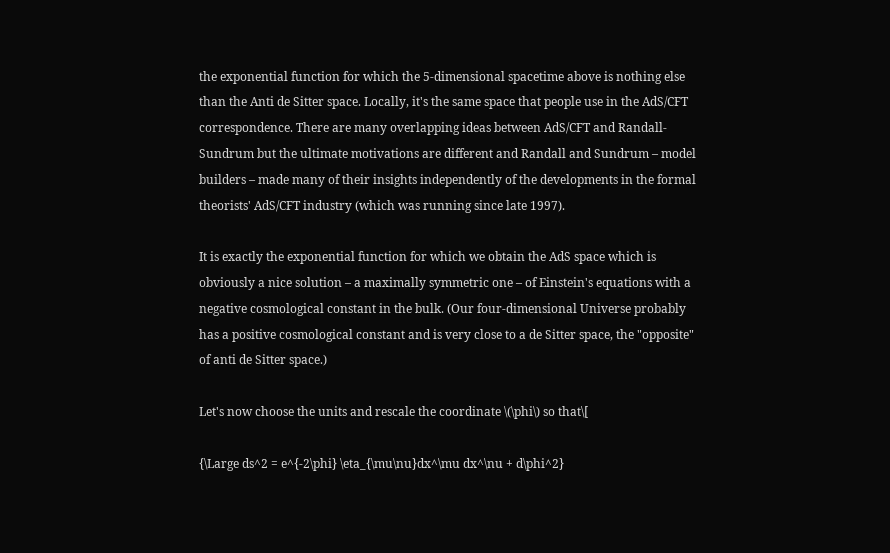the exponential function for which the 5-dimensional spacetime above is nothing else than the Anti de Sitter space. Locally, it's the same space that people use in the AdS/CFT correspondence. There are many overlapping ideas between AdS/CFT and Randall-Sundrum but the ultimate motivations are different and Randall and Sundrum – model builders – made many of their insights independently of the developments in the formal theorists' AdS/CFT industry (which was running since late 1997).

It is exactly the exponential function for which we obtain the AdS space which is obviously a nice solution – a maximally symmetric one – of Einstein's equations with a negative cosmological constant in the bulk. (Our four-dimensional Universe probably has a positive cosmological constant and is very close to a de Sitter space, the "opposite" of anti de Sitter space.)

Let's now choose the units and rescale the coordinate \(\phi\) so that\[

{\Large ds^2 = e^{-2\phi} \eta_{\mu\nu}dx^\mu dx^\nu + d\phi^2}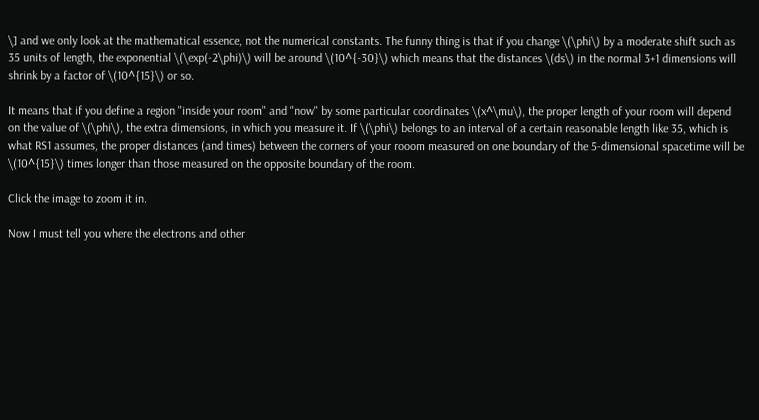\] and we only look at the mathematical essence, not the numerical constants. The funny thing is that if you change \(\phi\) by a moderate shift such as 35 units of length, the exponential \(\exp(-2\phi)\) will be around \(10^{-30}\) which means that the distances \(ds\) in the normal 3+1 dimensions will shrink by a factor of \(10^{15}\) or so.

It means that if you define a region "inside your room" and "now" by some particular coordinates \(x^\mu\), the proper length of your room will depend on the value of \(\phi\), the extra dimensions, in which you measure it. If \(\phi\) belongs to an interval of a certain reasonable length like 35, which is what RS1 assumes, the proper distances (and times) between the corners of your rooom measured on one boundary of the 5-dimensional spacetime will be \(10^{15}\) times longer than those measured on the opposite boundary of the room.

Click the image to zoom it in.

Now I must tell you where the electrons and other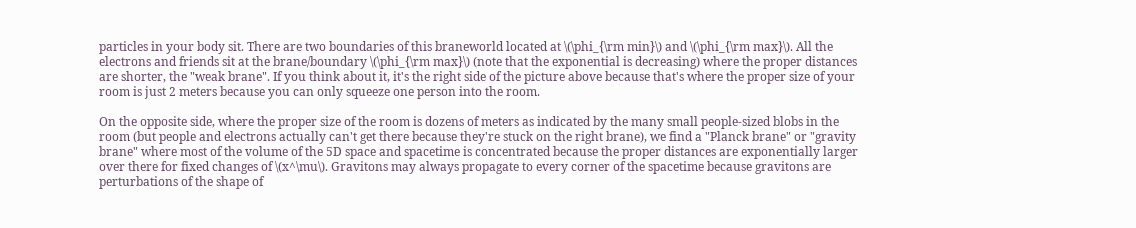particles in your body sit. There are two boundaries of this braneworld located at \(\phi_{\rm min}\) and \(\phi_{\rm max}\). All the electrons and friends sit at the brane/boundary \(\phi_{\rm max}\) (note that the exponential is decreasing) where the proper distances are shorter, the "weak brane". If you think about it, it's the right side of the picture above because that's where the proper size of your room is just 2 meters because you can only squeeze one person into the room.

On the opposite side, where the proper size of the room is dozens of meters as indicated by the many small people-sized blobs in the room (but people and electrons actually can't get there because they're stuck on the right brane), we find a "Planck brane" or "gravity brane" where most of the volume of the 5D space and spacetime is concentrated because the proper distances are exponentially larger over there for fixed changes of \(x^\mu\). Gravitons may always propagate to every corner of the spacetime because gravitons are perturbations of the shape of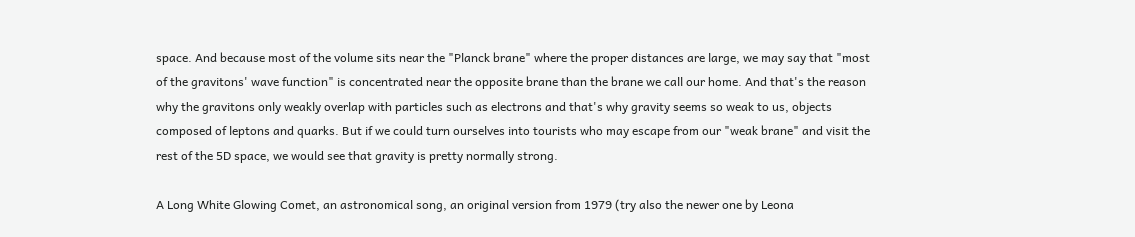space. And because most of the volume sits near the "Planck brane" where the proper distances are large, we may say that "most of the gravitons' wave function" is concentrated near the opposite brane than the brane we call our home. And that's the reason why the gravitons only weakly overlap with particles such as electrons and that's why gravity seems so weak to us, objects composed of leptons and quarks. But if we could turn ourselves into tourists who may escape from our "weak brane" and visit the rest of the 5D space, we would see that gravity is pretty normally strong.

A Long White Glowing Comet, an astronomical song, an original version from 1979 (try also the newer one by Leona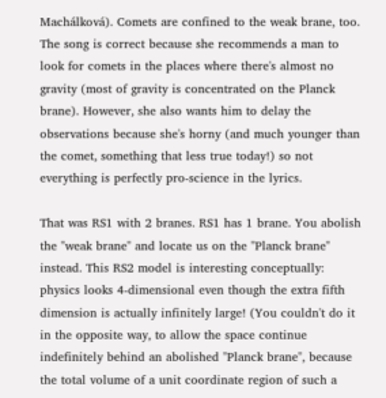Machálková). Comets are confined to the weak brane, too. The song is correct because she recommends a man to look for comets in the places where there's almost no gravity (most of gravity is concentrated on the Planck brane). However, she also wants him to delay the observations because she's horny (and much younger than the comet, something that less true today!) so not everything is perfectly pro-science in the lyrics.

That was RS1 with 2 branes. RS1 has 1 brane. You abolish the "weak brane" and locate us on the "Planck brane" instead. This RS2 model is interesting conceptually: physics looks 4-dimensional even though the extra fifth dimension is actually infinitely large! (You couldn't do it in the opposite way, to allow the space continue indefinitely behind an abolished "Planck brane", because the total volume of a unit coordinate region of such a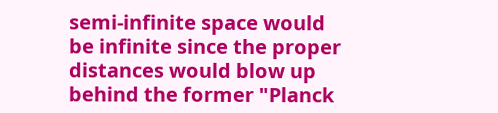semi-infinite space would be infinite since the proper distances would blow up behind the former "Planck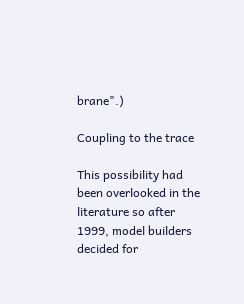brane".)

Coupling to the trace

This possibility had been overlooked in the literature so after 1999, model builders decided for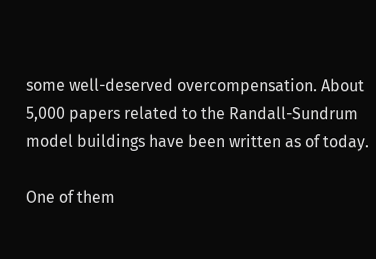some well-deserved overcompensation. About 5,000 papers related to the Randall-Sundrum model buildings have been written as of today.

One of them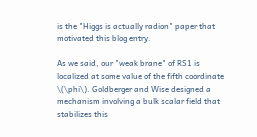is the "Higgs is actually radion" paper that motivated this blog entry.

As we said, our "weak brane" of RS1 is localized at some value of the fifth coordinate \(\phi\). Goldberger and Wise designed a mechanism involving a bulk scalar field that stabilizes this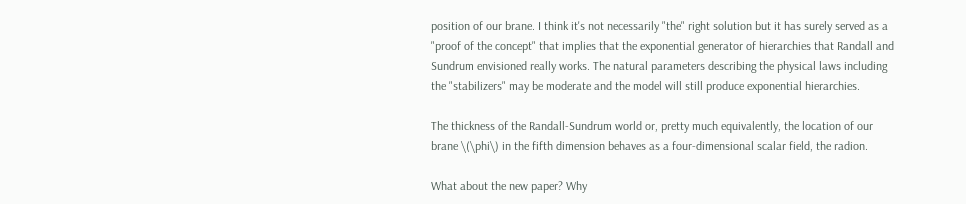position of our brane. I think it's not necessarily "the" right solution but it has surely served as a "proof of the concept" that implies that the exponential generator of hierarchies that Randall and Sundrum envisioned really works. The natural parameters describing the physical laws including the "stabilizers" may be moderate and the model will still produce exponential hierarchies.

The thickness of the Randall-Sundrum world or, pretty much equivalently, the location of our brane \(\phi\) in the fifth dimension behaves as a four-dimensional scalar field, the radion.

What about the new paper? Why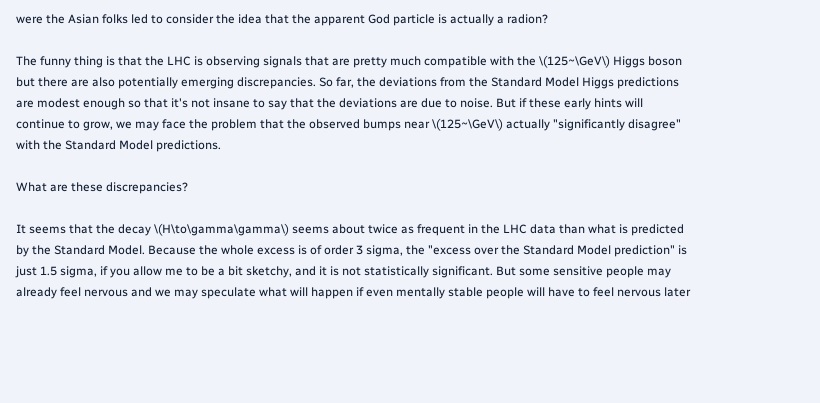were the Asian folks led to consider the idea that the apparent God particle is actually a radion?

The funny thing is that the LHC is observing signals that are pretty much compatible with the \(125~\GeV\) Higgs boson but there are also potentially emerging discrepancies. So far, the deviations from the Standard Model Higgs predictions are modest enough so that it's not insane to say that the deviations are due to noise. But if these early hints will continue to grow, we may face the problem that the observed bumps near \(125~\GeV\) actually "significantly disagree" with the Standard Model predictions.

What are these discrepancies?

It seems that the decay \(H\to\gamma\gamma\) seems about twice as frequent in the LHC data than what is predicted by the Standard Model. Because the whole excess is of order 3 sigma, the "excess over the Standard Model prediction" is just 1.5 sigma, if you allow me to be a bit sketchy, and it is not statistically significant. But some sensitive people may already feel nervous and we may speculate what will happen if even mentally stable people will have to feel nervous later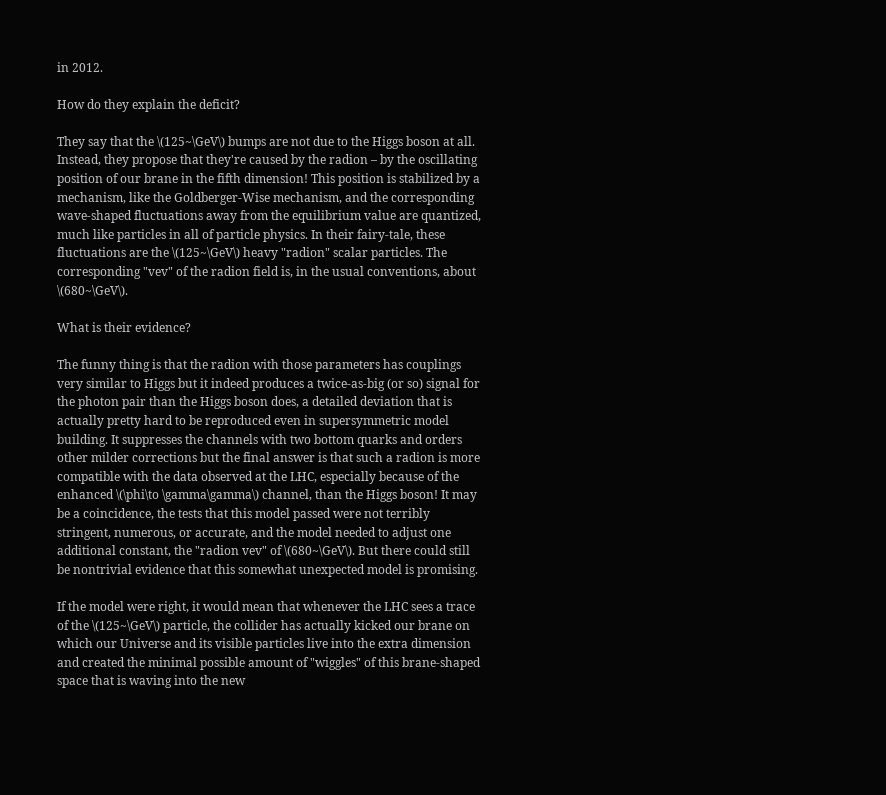in 2012.

How do they explain the deficit?

They say that the \(125~\GeV\) bumps are not due to the Higgs boson at all. Instead, they propose that they're caused by the radion – by the oscillating position of our brane in the fifth dimension! This position is stabilized by a mechanism, like the Goldberger-Wise mechanism, and the corresponding wave-shaped fluctuations away from the equilibrium value are quantized, much like particles in all of particle physics. In their fairy-tale, these fluctuations are the \(125~\GeV\) heavy "radion" scalar particles. The corresponding "vev" of the radion field is, in the usual conventions, about \(680~\GeV\).

What is their evidence?

The funny thing is that the radion with those parameters has couplings very similar to Higgs but it indeed produces a twice-as-big (or so) signal for the photon pair than the Higgs boson does, a detailed deviation that is actually pretty hard to be reproduced even in supersymmetric model building. It suppresses the channels with two bottom quarks and orders other milder corrections but the final answer is that such a radion is more compatible with the data observed at the LHC, especially because of the enhanced \(\phi\to \gamma\gamma\) channel, than the Higgs boson! It may be a coincidence, the tests that this model passed were not terribly stringent, numerous, or accurate, and the model needed to adjust one additional constant, the "radion vev" of \(680~\GeV\). But there could still be nontrivial evidence that this somewhat unexpected model is promising.

If the model were right, it would mean that whenever the LHC sees a trace of the \(125~\GeV\) particle, the collider has actually kicked our brane on which our Universe and its visible particles live into the extra dimension and created the minimal possible amount of "wiggles" of this brane-shaped space that is waving into the new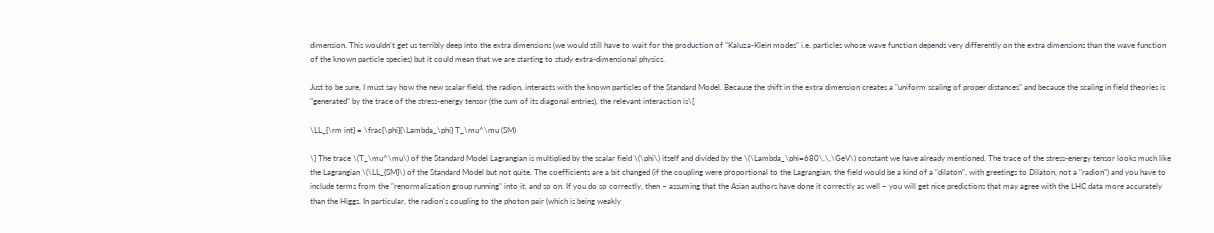dimension. This wouldn't get us terribly deep into the extra dimensions (we would still have to wait for the production of "Kaluza-Klein modes" i.e. particles whose wave function depends very differently on the extra dimensions than the wave function of the known particle species) but it could mean that we are starting to study extra-dimensional physics.

Just to be sure, I must say how the new scalar field, the radion, interacts with the known particles of the Standard Model. Because the shift in the extra dimension creates a "uniform scaling of proper distances" and because the scaling in field theories is "generated" by the trace of the stress-energy tensor (the sum of its diagonal entries), the relevant interaction is\[

\LL_{\rm int} = \frac{\phi}{\Lambda_\phi} T_\mu^\mu (SM)

\] The trace \(T_\mu^\mu\) of the Standard Model Lagrangian is multiplied by the scalar field \(\phi\) itself and divided by the \(\Lambda_\phi=680\,\,\GeV\) constant we have already mentioned. The trace of the stress-energy tensor looks much like the Lagrangian \(\LL_{SM}\) of the Standard Model but not quite. The coefficients are a bit changed (if the coupling were proportional to the Lagrangian, the field would be a kind of a "dilaton", with greetings to Dilaton, not a "radion") and you have to include terms from the "renormalization group running" into it, and so on. If you do so correctly, then – assuming that the Asian authors have done it correctly as well – you will get nice predictions that may agree with the LHC data more accurately than the Higgs. In particular, the radion's coupling to the photon pair (which is being weakly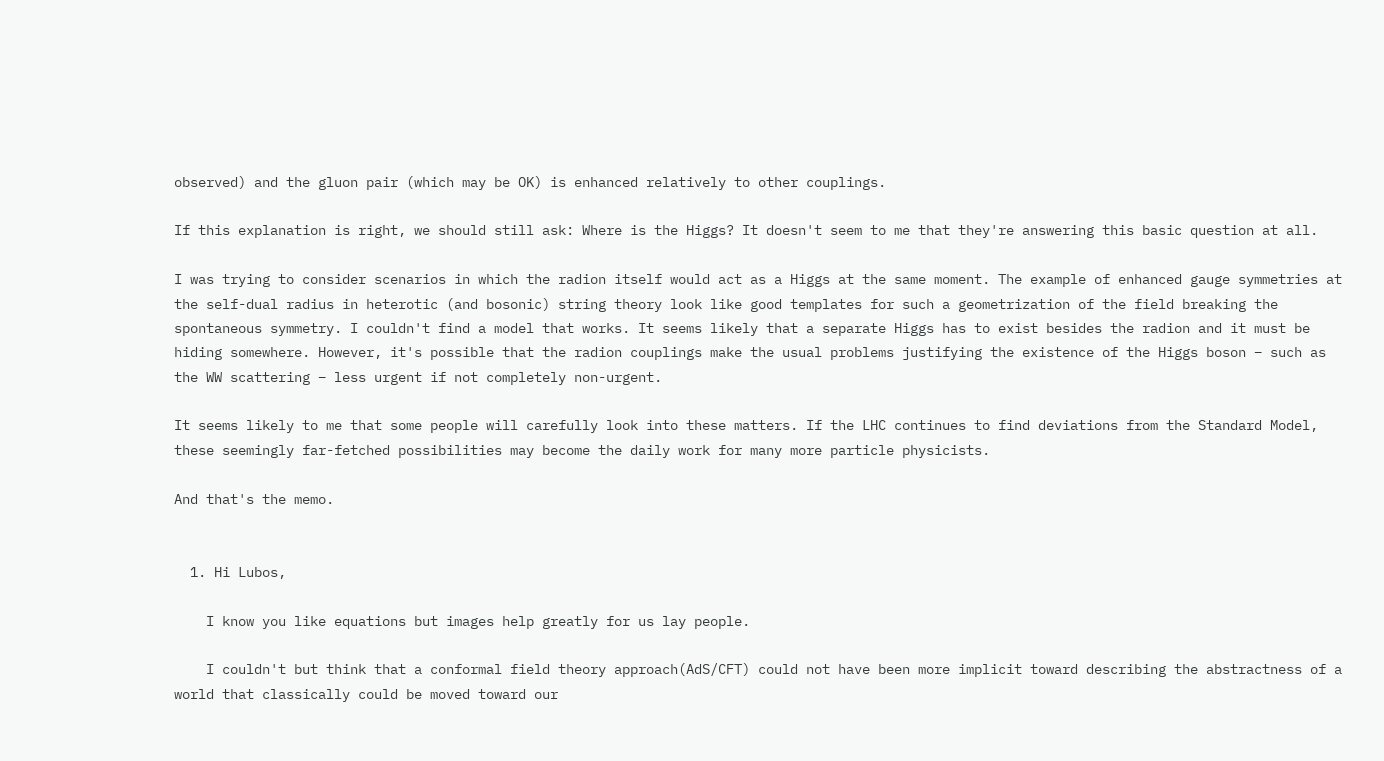observed) and the gluon pair (which may be OK) is enhanced relatively to other couplings.

If this explanation is right, we should still ask: Where is the Higgs? It doesn't seem to me that they're answering this basic question at all.

I was trying to consider scenarios in which the radion itself would act as a Higgs at the same moment. The example of enhanced gauge symmetries at the self-dual radius in heterotic (and bosonic) string theory look like good templates for such a geometrization of the field breaking the spontaneous symmetry. I couldn't find a model that works. It seems likely that a separate Higgs has to exist besides the radion and it must be hiding somewhere. However, it's possible that the radion couplings make the usual problems justifying the existence of the Higgs boson – such as the WW scattering – less urgent if not completely non-urgent.

It seems likely to me that some people will carefully look into these matters. If the LHC continues to find deviations from the Standard Model, these seemingly far-fetched possibilities may become the daily work for many more particle physicists.

And that's the memo.


  1. Hi Lubos,

    I know you like equations but images help greatly for us lay people.

    I couldn't but think that a conformal field theory approach(AdS/CFT) could not have been more implicit toward describing the abstractness of a world that classically could be moved toward our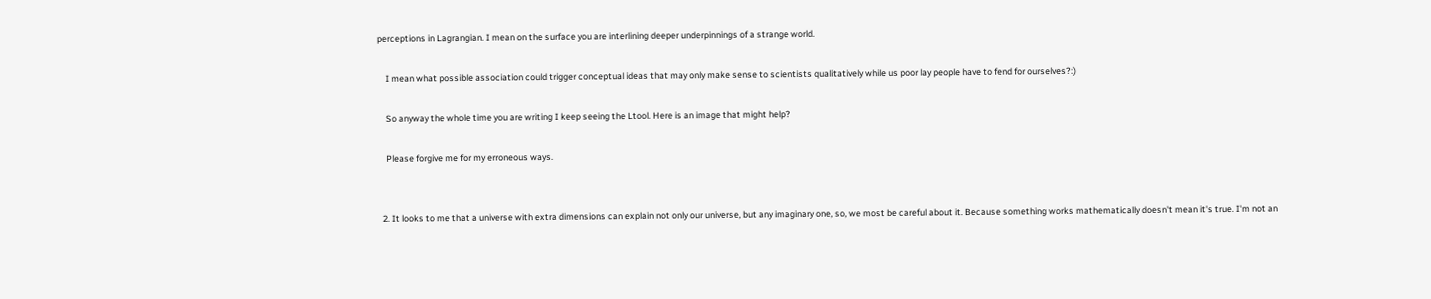perceptions in Lagrangian. I mean on the surface you are interlining deeper underpinnings of a strange world.

    I mean what possible association could trigger conceptual ideas that may only make sense to scientists qualitatively while us poor lay people have to fend for ourselves?:)

    So anyway the whole time you are writing I keep seeing the Ltool. Here is an image that might help?

    Please forgive me for my erroneous ways.


  2. It looks to me that a universe with extra dimensions can explain not only our universe, but any imaginary one, so, we most be careful about it. Because something works mathematically doesn't mean it's true. I'm not an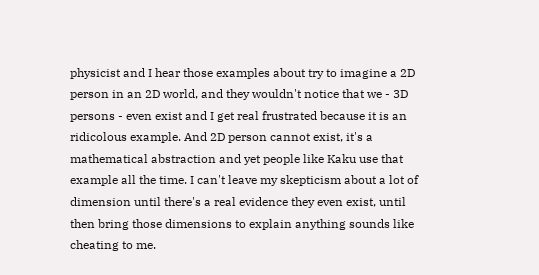physicist and I hear those examples about try to imagine a 2D person in an 2D world, and they wouldn't notice that we - 3D persons - even exist and I get real frustrated because it is an ridicolous example. And 2D person cannot exist, it's a mathematical abstraction and yet people like Kaku use that example all the time. I can't leave my skepticism about a lot of dimension until there's a real evidence they even exist, until then bring those dimensions to explain anything sounds like cheating to me.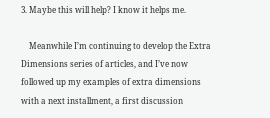3. Maybe this will help? I know it helps me.

    Meanwhile I’m continuing to develop the Extra Dimensions series of articles, and I’ve now followed up my examples of extra dimensions with a next installment, a first discussion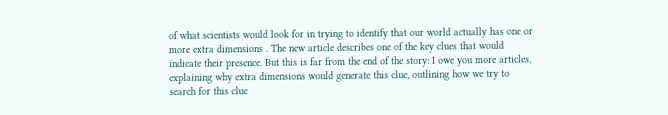of what scientists would look for in trying to identify that our world actually has one or more extra dimensions . The new article describes one of the key clues that would indicate their presence. But this is far from the end of the story: I owe you more articles, explaining why extra dimensions would generate this clue, outlining how we try to search for this clue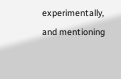experimentally, and mentioning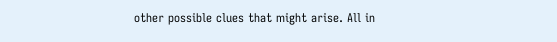other possible clues that might arise. All in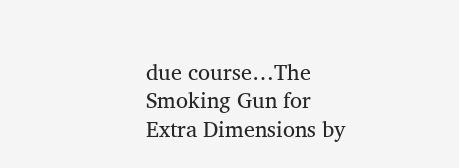due course…The Smoking Gun for Extra Dimensions by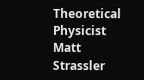Theoretical Physicist Matt Strassler